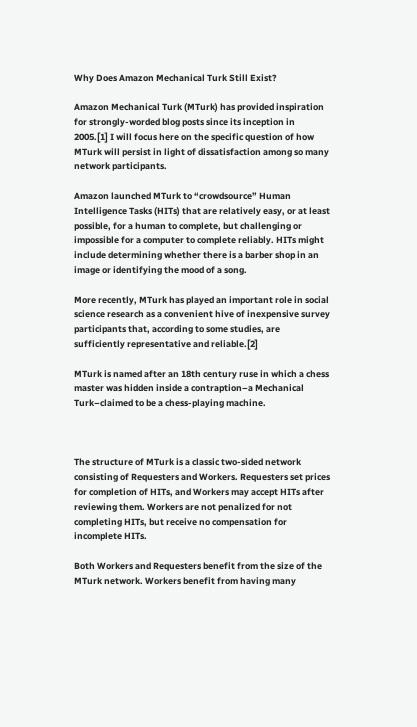Why Does Amazon Mechanical Turk Still Exist?

Amazon Mechanical Turk (MTurk) has provided inspiration for strongly-worded blog posts since its inception in 2005.[1] I will focus here on the specific question of how MTurk will persist in light of dissatisfaction among so many network participants.

Amazon launched MTurk to “crowdsource” Human Intelligence Tasks (HITs) that are relatively easy, or at least possible, for a human to complete, but challenging or impossible for a computer to complete reliably. HITs might include determining whether there is a barber shop in an image or identifying the mood of a song.

More recently, MTurk has played an important role in social science research as a convenient hive of inexpensive survey participants that, according to some studies, are sufficiently representative and reliable.[2]

MTurk is named after an 18th century ruse in which a chess master was hidden inside a contraption–a Mechanical Turk–claimed to be a chess-playing machine.



The structure of MTurk is a classic two-sided network consisting of Requesters and Workers. Requesters set prices for completion of HITs, and Workers may accept HITs after reviewing them. Workers are not penalized for not completing HITs, but receive no compensation for incomplete HITs.

Both Workers and Requesters benefit from the size of the MTurk network. Workers benefit from having many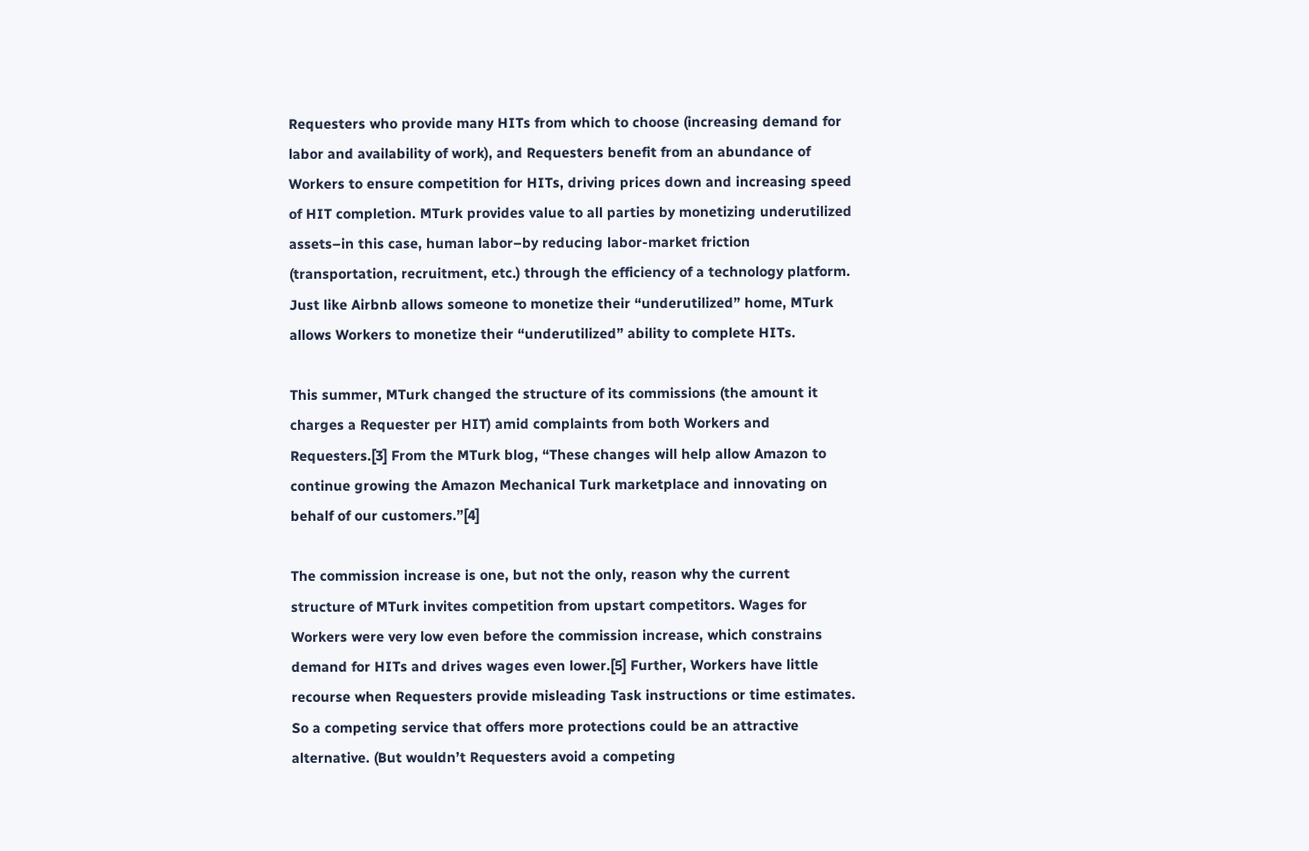Requesters who provide many HITs from which to choose (increasing demand for labor and availability of work), and Requesters benefit from an abundance of Workers to ensure competition for HITs, driving prices down and increasing speed of HIT completion. MTurk provides value to all parties by monetizing underutilized assets–in this case, human labor–by reducing labor-market friction (transportation, recruitment, etc.) through the efficiency of a technology platform. Just like Airbnb allows someone to monetize their “underutilized” home, MTurk allows Workers to monetize their “underutilized” ability to complete HITs.

This summer, MTurk changed the structure of its commissions (the amount it charges a Requester per HIT) amid complaints from both Workers and Requesters.[3] From the MTurk blog, “These changes will help allow Amazon to continue growing the Amazon Mechanical Turk marketplace and innovating on behalf of our customers.”[4]

The commission increase is one, but not the only, reason why the current structure of MTurk invites competition from upstart competitors. Wages for Workers were very low even before the commission increase, which constrains demand for HITs and drives wages even lower.[5] Further, Workers have little recourse when Requesters provide misleading Task instructions or time estimates. So a competing service that offers more protections could be an attractive alternative. (But wouldn’t Requesters avoid a competing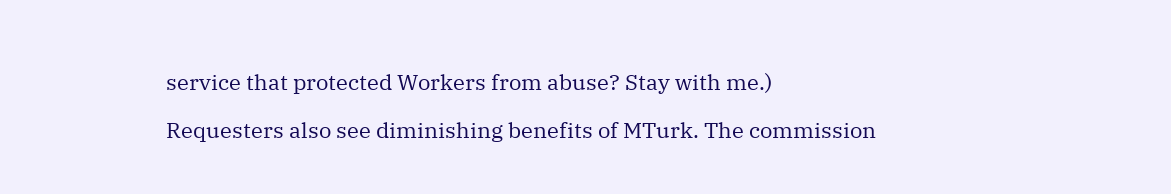service that protected Workers from abuse? Stay with me.)

Requesters also see diminishing benefits of MTurk. The commission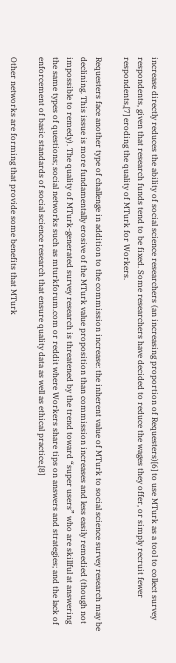increase directly reduces the ability of social science researchers (an increasing proportion of Requesters)[6] to use MTurk as a tool to collect survey respondents, given that research funds tend to be fixed. Some researchers have decided to reduce the wages they offer, or simply recruit fewer respondents,[7] eroding the quality of MTurk for Workers.

Requesters face another type of challenge in addition to the commission increase: the inherent value of MTurk to social science survey research may be declining. This issue is more fundamentally erosive of the MTurk value proposition than commission increases and less easily remedied (though not impossible to remedy). The quality of MTurk-generated survey research is threatened by the trend toward “super users” who are skillful at answering the same types of questions; social networks such as mturkforum.com or reddit where Workers share tips on answers and strategies; and the lack of enforcement of basic standards of social science research that ensure quality data as well as ethical practice.[8]

Other networks are forming that provide some benefits that MTurk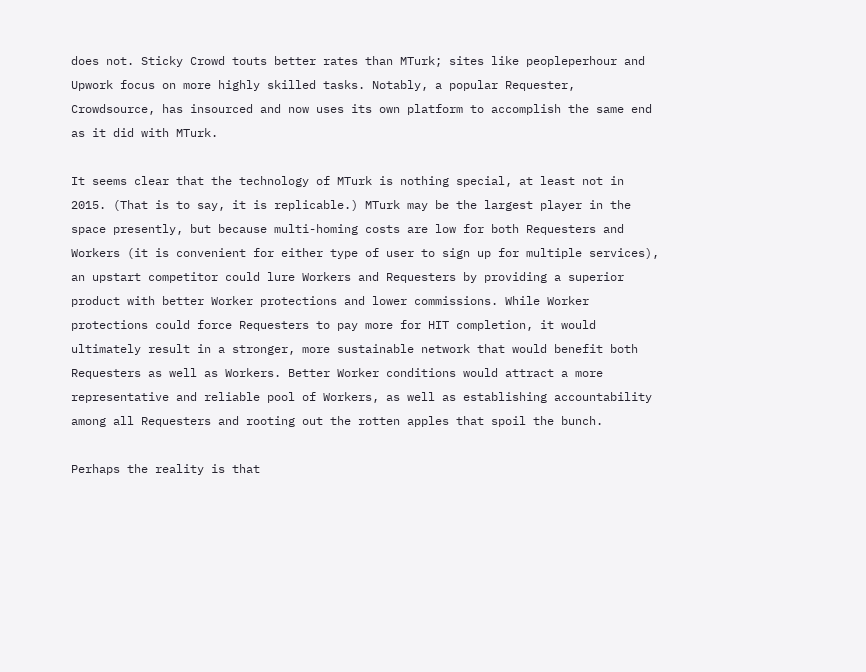does not. Sticky Crowd touts better rates than MTurk; sites like peopleperhour and Upwork focus on more highly skilled tasks. Notably, a popular Requester, Crowdsource, has insourced and now uses its own platform to accomplish the same end as it did with MTurk.

It seems clear that the technology of MTurk is nothing special, at least not in 2015. (That is to say, it is replicable.) MTurk may be the largest player in the space presently, but because multi-homing costs are low for both Requesters and Workers (it is convenient for either type of user to sign up for multiple services), an upstart competitor could lure Workers and Requesters by providing a superior product with better Worker protections and lower commissions. While Worker protections could force Requesters to pay more for HIT completion, it would ultimately result in a stronger, more sustainable network that would benefit both Requesters as well as Workers. Better Worker conditions would attract a more representative and reliable pool of Workers, as well as establishing accountability among all Requesters and rooting out the rotten apples that spoil the bunch.

Perhaps the reality is that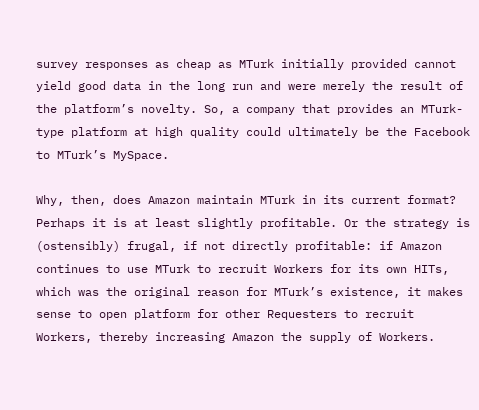survey responses as cheap as MTurk initially provided cannot yield good data in the long run and were merely the result of the platform’s novelty. So, a company that provides an MTurk-type platform at high quality could ultimately be the Facebook to MTurk’s MySpace.

Why, then, does Amazon maintain MTurk in its current format? Perhaps it is at least slightly profitable. Or the strategy is (ostensibly) frugal, if not directly profitable: if Amazon continues to use MTurk to recruit Workers for its own HITs, which was the original reason for MTurk’s existence, it makes sense to open platform for other Requesters to recruit Workers, thereby increasing Amazon the supply of Workers.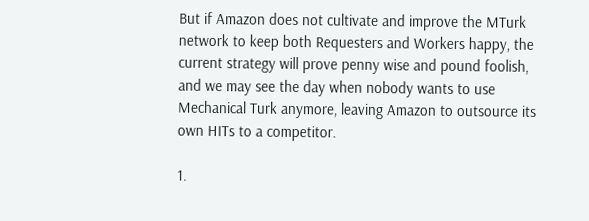But if Amazon does not cultivate and improve the MTurk network to keep both Requesters and Workers happy, the current strategy will prove penny wise and pound foolish, and we may see the day when nobody wants to use Mechanical Turk anymore, leaving Amazon to outsource its own HITs to a competitor.

1.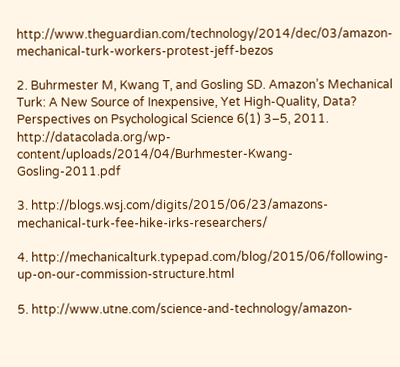http://www.theguardian.com/technology/2014/dec/03/amazon-mechanical-turk-workers-protest-jeff-bezos

2. Buhrmester M, Kwang T, and Gosling SD. Amazon’s Mechanical Turk: A New Source of Inexpensive, Yet High-Quality, Data? Perspectives on Psychological Science 6(1) 3–5, 2011. http://datacolada.org/wp-content/uploads/2014/04/Burhmester-Kwang-Gosling-2011.pdf

3. http://blogs.wsj.com/digits/2015/06/23/amazons-mechanical-turk-fee-hike-irks-researchers/

4. http://mechanicalturk.typepad.com/blog/2015/06/following-up-on-our-commission-structure.html

5. http://www.utne.com/science-and-technology/amazon-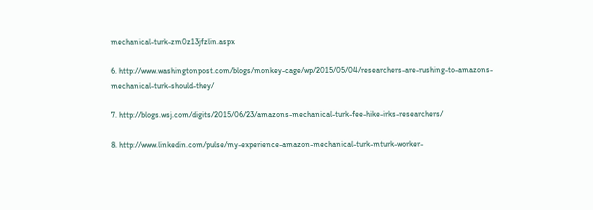mechanical-turk-zm0z13jfzlin.aspx

6. http://www.washingtonpost.com/blogs/monkey-cage/wp/2015/05/04/researchers-are-rushing-to-amazons-mechanical-turk-should-they/

7. http://blogs.wsj.com/digits/2015/06/23/amazons-mechanical-turk-fee-hike-irks-researchers/

8. http://www.linkedin.com/pulse/my-experience-amazon-mechanical-turk-mturk-worker-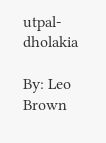utpal-dholakia

By: Leo Brown